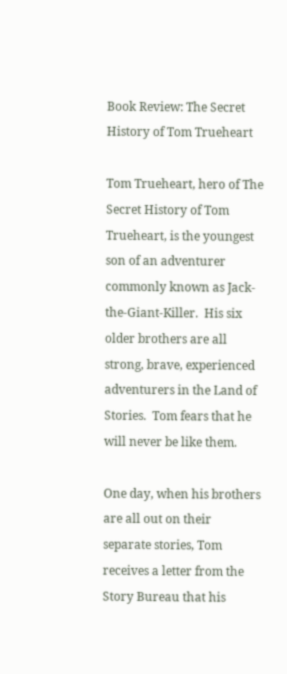Book Review: The Secret History of Tom Trueheart

Tom Trueheart, hero of The Secret History of Tom Trueheart, is the youngest son of an adventurer commonly known as Jack-the-Giant-Killer.  His six older brothers are all strong, brave, experienced adventurers in the Land of Stories.  Tom fears that he will never be like them.

One day, when his brothers are all out on their separate stories, Tom receives a letter from the Story Bureau that his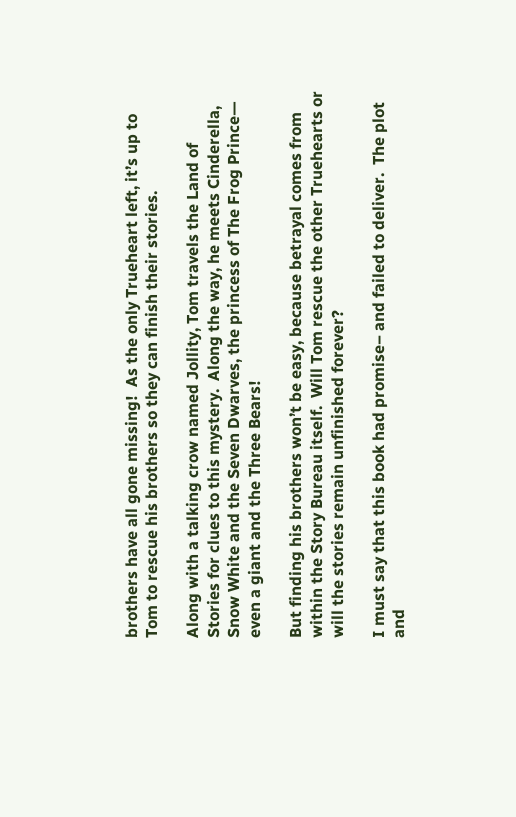brothers have all gone missing!  As the only Trueheart left, it’s up to Tom to rescue his brothers so they can finish their stories.

Along with a talking crow named Jollity, Tom travels the Land of Stories for clues to this mystery.  Along the way, he meets Cinderella, Snow White and the Seven Dwarves, the princess of The Frog Prince— even a giant and the Three Bears!

But finding his brothers won’t be easy, because betrayal comes from within the Story Bureau itself.  Will Tom rescue the other Truehearts or will the stories remain unfinished forever?

I must say that this book had promise– and failed to deliver.  The plot and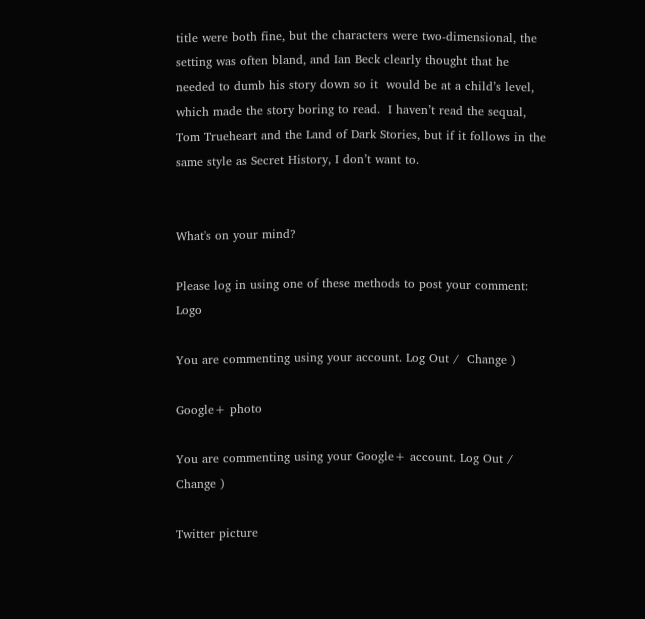title were both fine, but the characters were two-dimensional, the setting was often bland, and Ian Beck clearly thought that he needed to dumb his story down so it  would be at a child’s level, which made the story boring to read.  I haven’t read the sequal, Tom Trueheart and the Land of Dark Stories, but if it follows in the same style as Secret History, I don’t want to.


What's on your mind?

Please log in using one of these methods to post your comment: Logo

You are commenting using your account. Log Out /  Change )

Google+ photo

You are commenting using your Google+ account. Log Out /  Change )

Twitter picture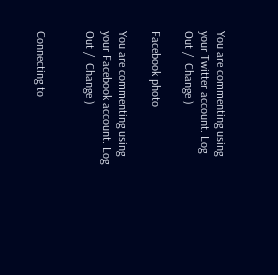You are commenting using your Twitter account. Log Out /  Change )

Facebook photo

You are commenting using your Facebook account. Log Out /  Change )


Connecting to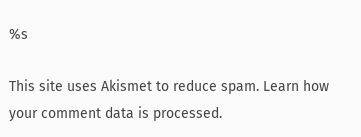%s

This site uses Akismet to reduce spam. Learn how your comment data is processed.